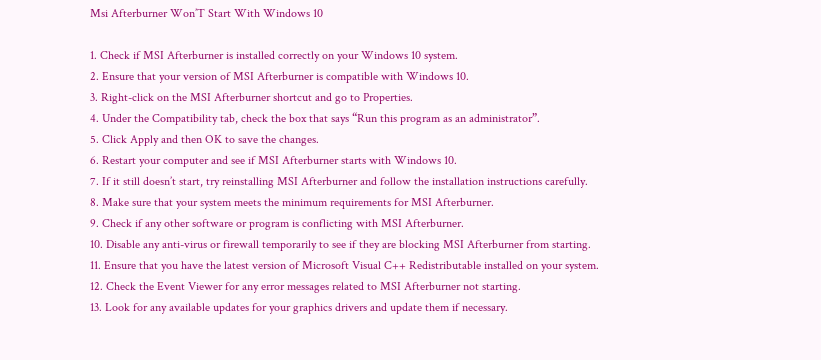Msi Afterburner Won’T Start With Windows 10

1. Check if MSI Afterburner is installed correctly on your Windows 10 system.
2. Ensure that your version of MSI Afterburner is compatible with Windows 10.
3. Right-click on the MSI Afterburner shortcut and go to Properties.
4. Under the Compatibility tab, check the box that says “Run this program as an administrator”.
5. Click Apply and then OK to save the changes.
6. Restart your computer and see if MSI Afterburner starts with Windows 10.
7. If it still doesn’t start, try reinstalling MSI Afterburner and follow the installation instructions carefully.
8. Make sure that your system meets the minimum requirements for MSI Afterburner.
9. Check if any other software or program is conflicting with MSI Afterburner.
10. Disable any anti-virus or firewall temporarily to see if they are blocking MSI Afterburner from starting.
11. Ensure that you have the latest version of Microsoft Visual C++ Redistributable installed on your system.
12. Check the Event Viewer for any error messages related to MSI Afterburner not starting.
13. Look for any available updates for your graphics drivers and update them if necessary.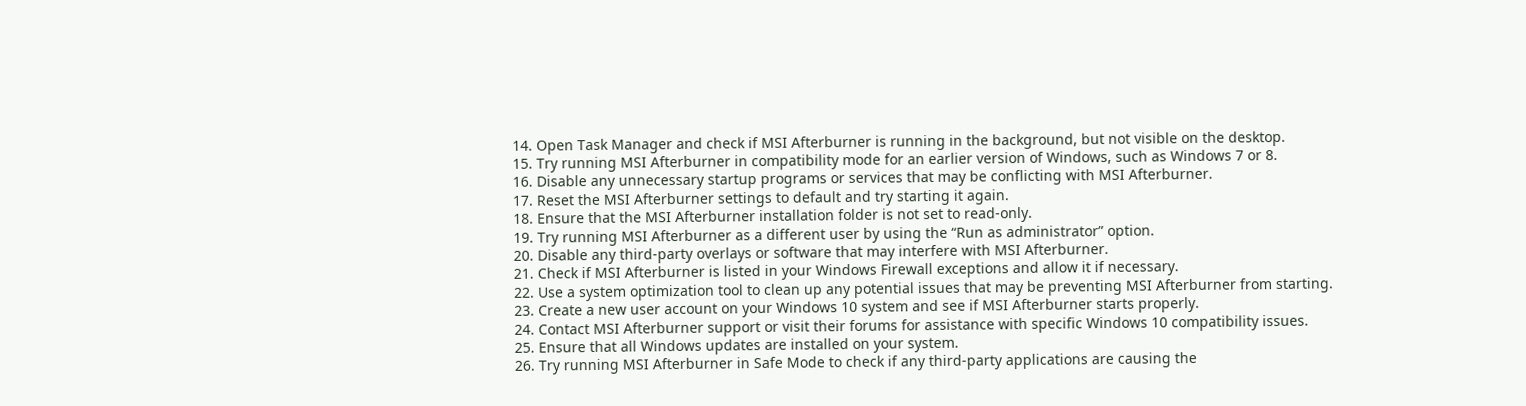14. Open Task Manager and check if MSI Afterburner is running in the background, but not visible on the desktop.
15. Try running MSI Afterburner in compatibility mode for an earlier version of Windows, such as Windows 7 or 8.
16. Disable any unnecessary startup programs or services that may be conflicting with MSI Afterburner.
17. Reset the MSI Afterburner settings to default and try starting it again.
18. Ensure that the MSI Afterburner installation folder is not set to read-only.
19. Try running MSI Afterburner as a different user by using the “Run as administrator” option.
20. Disable any third-party overlays or software that may interfere with MSI Afterburner.
21. Check if MSI Afterburner is listed in your Windows Firewall exceptions and allow it if necessary.
22. Use a system optimization tool to clean up any potential issues that may be preventing MSI Afterburner from starting.
23. Create a new user account on your Windows 10 system and see if MSI Afterburner starts properly.
24. Contact MSI Afterburner support or visit their forums for assistance with specific Windows 10 compatibility issues.
25. Ensure that all Windows updates are installed on your system.
26. Try running MSI Afterburner in Safe Mode to check if any third-party applications are causing the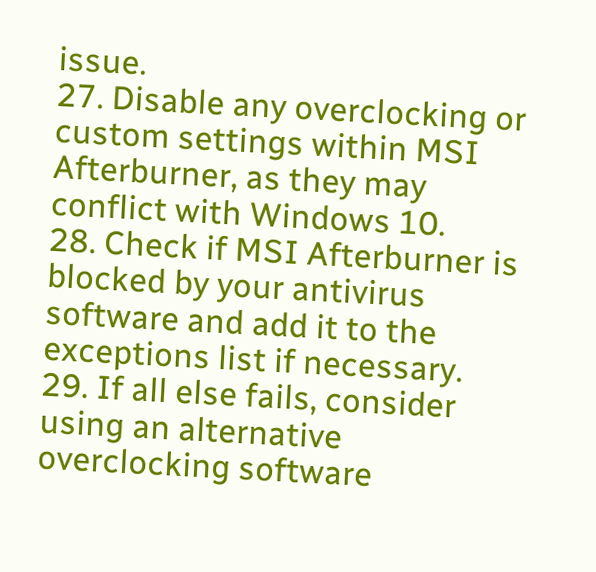issue.
27. Disable any overclocking or custom settings within MSI Afterburner, as they may conflict with Windows 10.
28. Check if MSI Afterburner is blocked by your antivirus software and add it to the exceptions list if necessary.
29. If all else fails, consider using an alternative overclocking software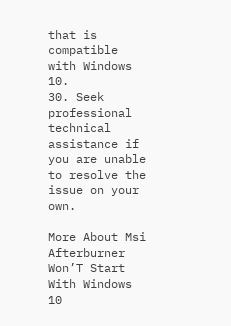that is compatible with Windows 10.
30. Seek professional technical assistance if you are unable to resolve the issue on your own.

More About Msi Afterburner Won’T Start With Windows 10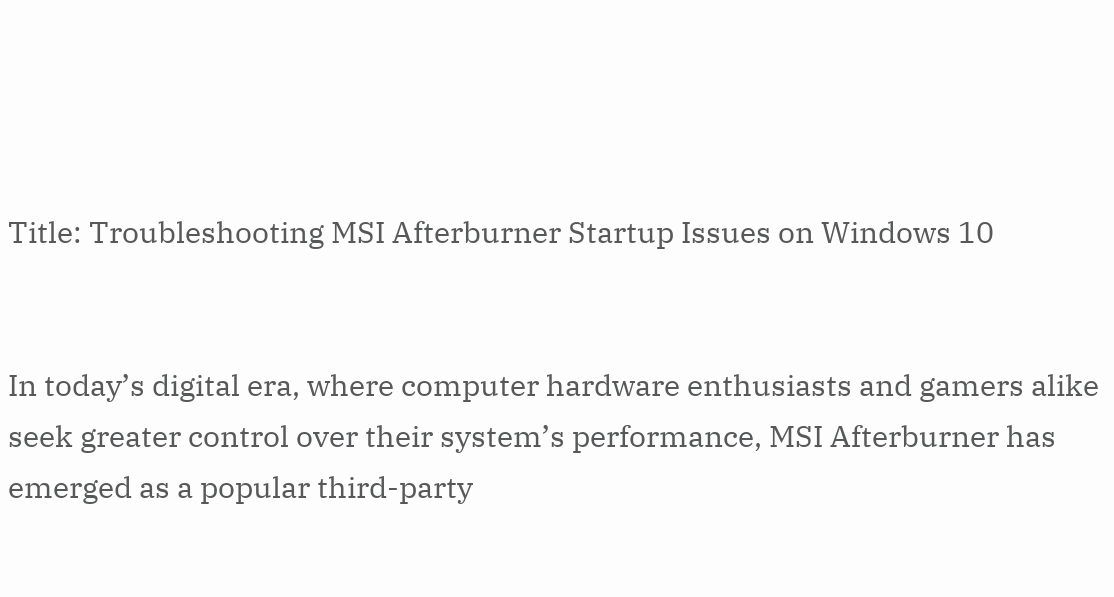Title: Troubleshooting MSI Afterburner Startup Issues on Windows 10


In today’s digital era, where computer hardware enthusiasts and gamers alike seek greater control over their system’s performance, MSI Afterburner has emerged as a popular third-party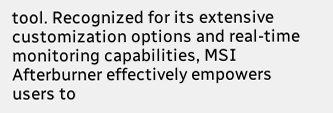tool. Recognized for its extensive customization options and real-time monitoring capabilities, MSI Afterburner effectively empowers users to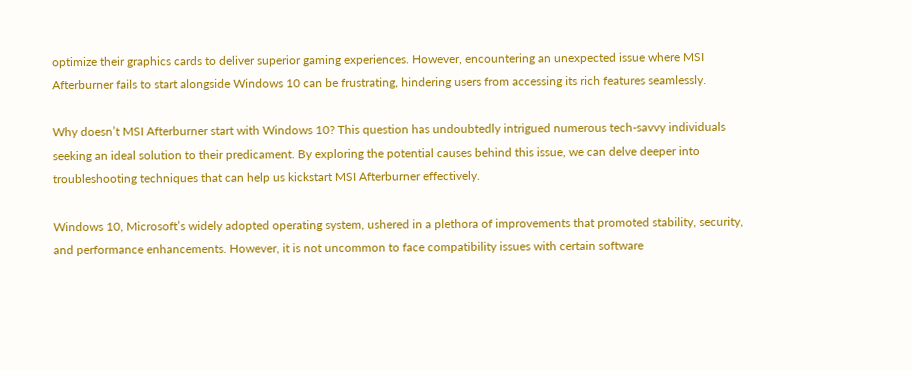optimize their graphics cards to deliver superior gaming experiences. However, encountering an unexpected issue where MSI Afterburner fails to start alongside Windows 10 can be frustrating, hindering users from accessing its rich features seamlessly.

Why doesn’t MSI Afterburner start with Windows 10? This question has undoubtedly intrigued numerous tech-savvy individuals seeking an ideal solution to their predicament. By exploring the potential causes behind this issue, we can delve deeper into troubleshooting techniques that can help us kickstart MSI Afterburner effectively.

Windows 10, Microsoft’s widely adopted operating system, ushered in a plethora of improvements that promoted stability, security, and performance enhancements. However, it is not uncommon to face compatibility issues with certain software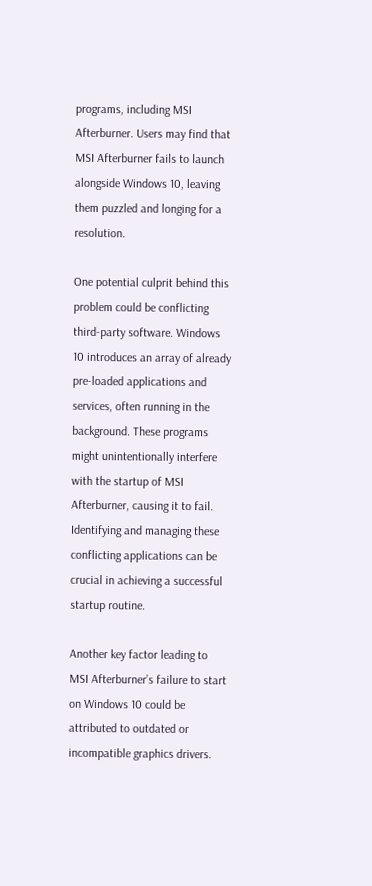programs, including MSI Afterburner. Users may find that MSI Afterburner fails to launch alongside Windows 10, leaving them puzzled and longing for a resolution.

One potential culprit behind this problem could be conflicting third-party software. Windows 10 introduces an array of already pre-loaded applications and services, often running in the background. These programs might unintentionally interfere with the startup of MSI Afterburner, causing it to fail. Identifying and managing these conflicting applications can be crucial in achieving a successful startup routine.

Another key factor leading to MSI Afterburner’s failure to start on Windows 10 could be attributed to outdated or incompatible graphics drivers.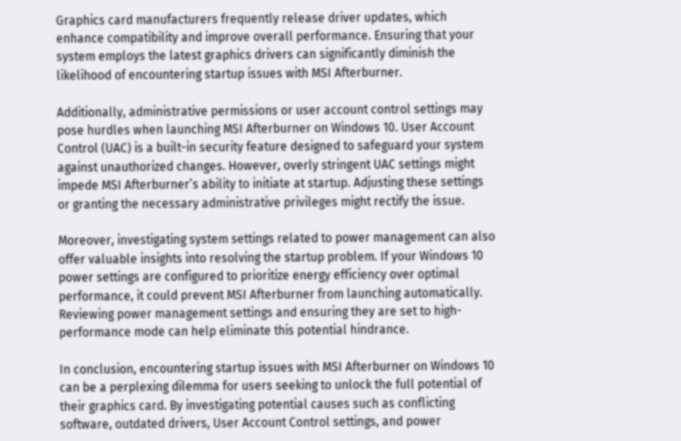Graphics card manufacturers frequently release driver updates, which enhance compatibility and improve overall performance. Ensuring that your system employs the latest graphics drivers can significantly diminish the likelihood of encountering startup issues with MSI Afterburner.

Additionally, administrative permissions or user account control settings may pose hurdles when launching MSI Afterburner on Windows 10. User Account Control (UAC) is a built-in security feature designed to safeguard your system against unauthorized changes. However, overly stringent UAC settings might impede MSI Afterburner’s ability to initiate at startup. Adjusting these settings or granting the necessary administrative privileges might rectify the issue.

Moreover, investigating system settings related to power management can also offer valuable insights into resolving the startup problem. If your Windows 10 power settings are configured to prioritize energy efficiency over optimal performance, it could prevent MSI Afterburner from launching automatically. Reviewing power management settings and ensuring they are set to high-performance mode can help eliminate this potential hindrance.

In conclusion, encountering startup issues with MSI Afterburner on Windows 10 can be a perplexing dilemma for users seeking to unlock the full potential of their graphics card. By investigating potential causes such as conflicting software, outdated drivers, User Account Control settings, and power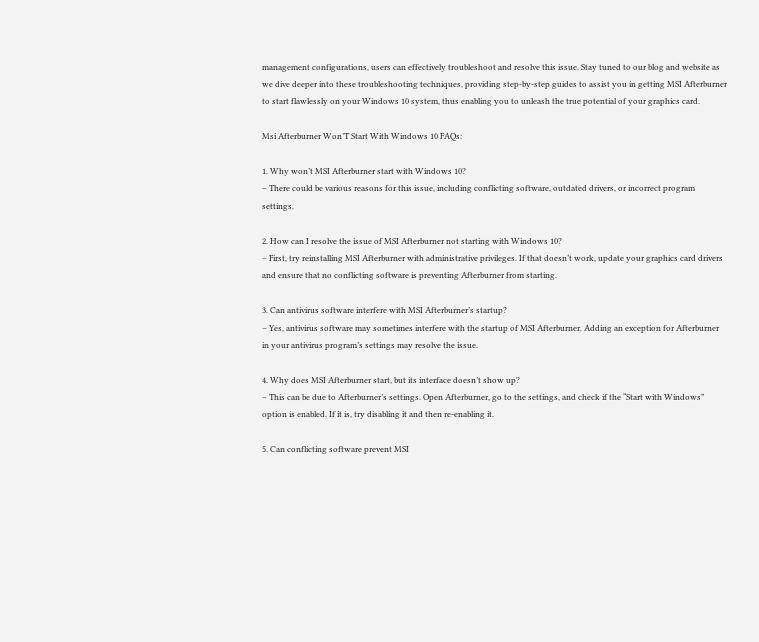management configurations, users can effectively troubleshoot and resolve this issue. Stay tuned to our blog and website as we dive deeper into these troubleshooting techniques, providing step-by-step guides to assist you in getting MSI Afterburner to start flawlessly on your Windows 10 system, thus enabling you to unleash the true potential of your graphics card.

Msi Afterburner Won’T Start With Windows 10 FAQs:

1. Why won’t MSI Afterburner start with Windows 10?
– There could be various reasons for this issue, including conflicting software, outdated drivers, or incorrect program settings.

2. How can I resolve the issue of MSI Afterburner not starting with Windows 10?
– First, try reinstalling MSI Afterburner with administrative privileges. If that doesn’t work, update your graphics card drivers and ensure that no conflicting software is preventing Afterburner from starting.

3. Can antivirus software interfere with MSI Afterburner’s startup?
– Yes, antivirus software may sometimes interfere with the startup of MSI Afterburner. Adding an exception for Afterburner in your antivirus program’s settings may resolve the issue.

4. Why does MSI Afterburner start, but its interface doesn’t show up?
– This can be due to Afterburner’s settings. Open Afterburner, go to the settings, and check if the “Start with Windows” option is enabled. If it is, try disabling it and then re-enabling it.

5. Can conflicting software prevent MSI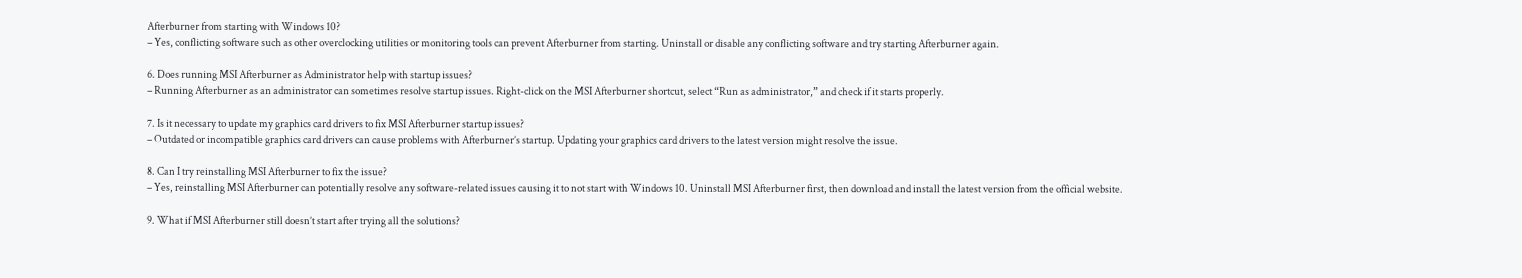Afterburner from starting with Windows 10?
– Yes, conflicting software such as other overclocking utilities or monitoring tools can prevent Afterburner from starting. Uninstall or disable any conflicting software and try starting Afterburner again.

6. Does running MSI Afterburner as Administrator help with startup issues?
– Running Afterburner as an administrator can sometimes resolve startup issues. Right-click on the MSI Afterburner shortcut, select “Run as administrator,” and check if it starts properly.

7. Is it necessary to update my graphics card drivers to fix MSI Afterburner startup issues?
– Outdated or incompatible graphics card drivers can cause problems with Afterburner’s startup. Updating your graphics card drivers to the latest version might resolve the issue.

8. Can I try reinstalling MSI Afterburner to fix the issue?
– Yes, reinstalling MSI Afterburner can potentially resolve any software-related issues causing it to not start with Windows 10. Uninstall MSI Afterburner first, then download and install the latest version from the official website.

9. What if MSI Afterburner still doesn’t start after trying all the solutions?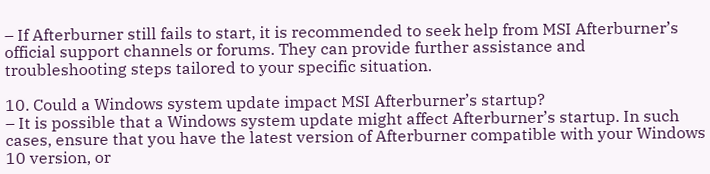– If Afterburner still fails to start, it is recommended to seek help from MSI Afterburner’s official support channels or forums. They can provide further assistance and troubleshooting steps tailored to your specific situation.

10. Could a Windows system update impact MSI Afterburner’s startup?
– It is possible that a Windows system update might affect Afterburner’s startup. In such cases, ensure that you have the latest version of Afterburner compatible with your Windows 10 version, or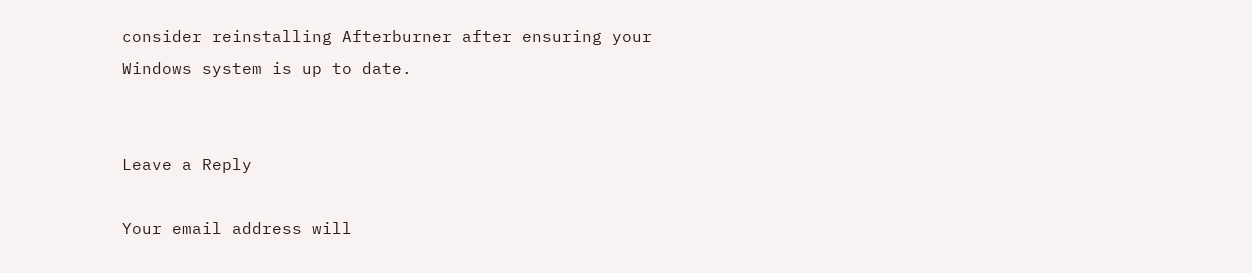consider reinstalling Afterburner after ensuring your Windows system is up to date.


Leave a Reply

Your email address will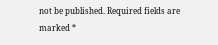not be published. Required fields are marked *